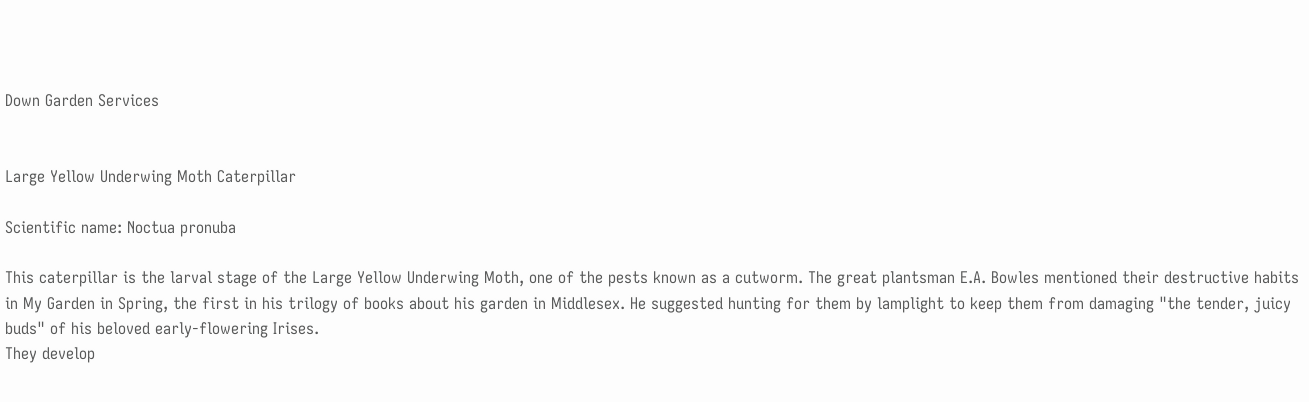Down Garden Services


Large Yellow Underwing Moth Caterpillar

Scientific name: Noctua pronuba

This caterpillar is the larval stage of the Large Yellow Underwing Moth, one of the pests known as a cutworm. The great plantsman E.A. Bowles mentioned their destructive habits in My Garden in Spring, the first in his trilogy of books about his garden in Middlesex. He suggested hunting for them by lamplight to keep them from damaging "the tender, juicy buds" of his beloved early-flowering Irises.
They develop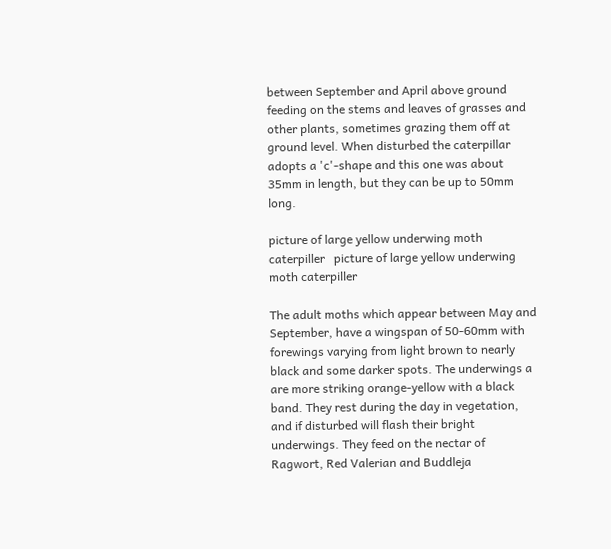between September and April above ground feeding on the stems and leaves of grasses and other plants, sometimes grazing them off at ground level. When disturbed the caterpillar adopts a 'c'-shape and this one was about 35mm in length, but they can be up to 50mm long.

picture of large yellow underwing moth caterpiller   picture of large yellow underwing moth caterpiller

The adult moths which appear between May and September, have a wingspan of 50-60mm with forewings varying from light brown to nearly black and some darker spots. The underwings a are more striking orange-yellow with a black band. They rest during the day in vegetation, and if disturbed will flash their bright underwings. They feed on the nectar of Ragwort, Red Valerian and Buddleja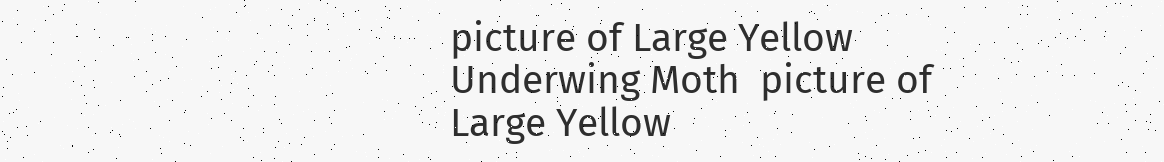picture of Large Yellow Underwing Moth  picture of Large Yellow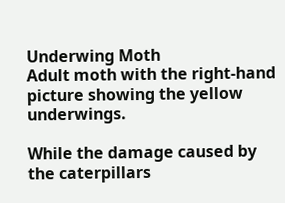Underwing Moth
Adult moth with the right-hand picture showing the yellow underwings.

While the damage caused by the caterpillars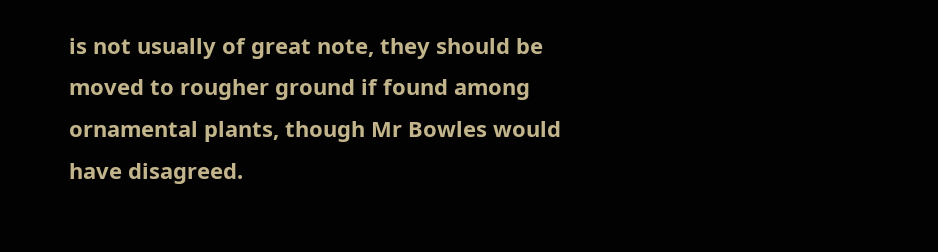is not usually of great note, they should be moved to rougher ground if found among ornamental plants, though Mr Bowles would have disagreed.